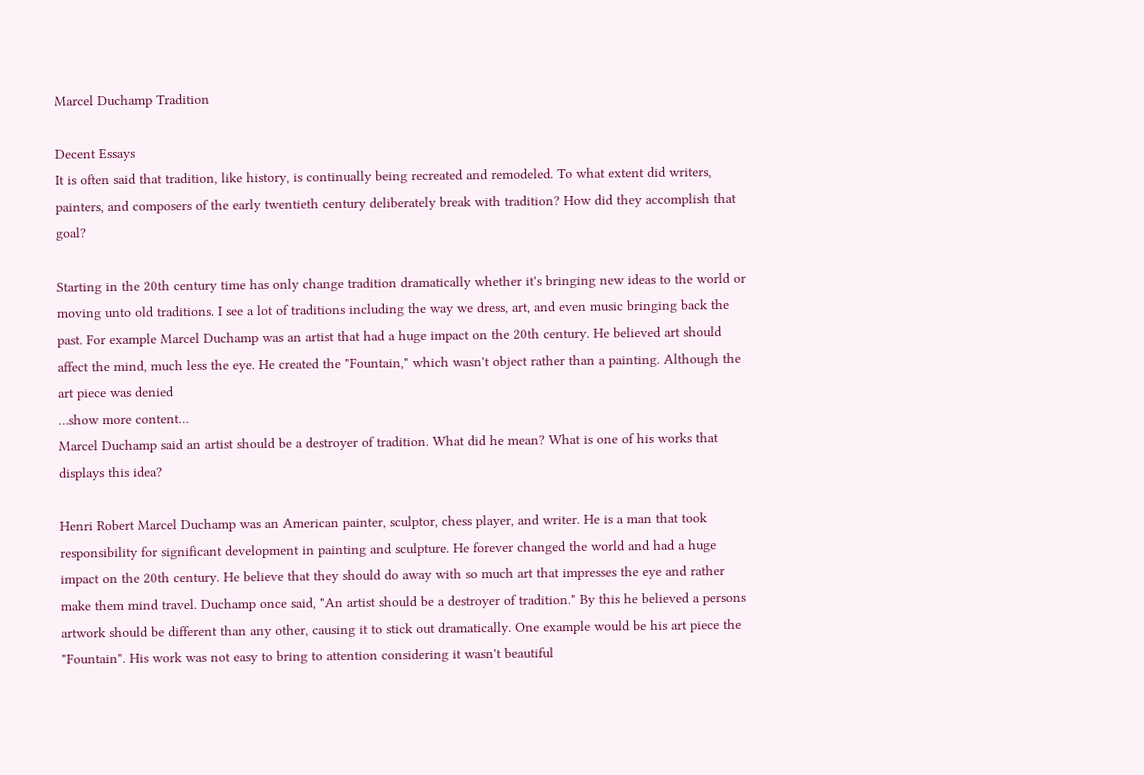Marcel Duchamp Tradition

Decent Essays
It is often said that tradition, like history, is continually being recreated and remodeled. To what extent did writers, painters, and composers of the early twentieth century deliberately break with tradition? How did they accomplish that goal?

Starting in the 20th century time has only change tradition dramatically whether it's bringing new ideas to the world or moving unto old traditions. I see a lot of traditions including the way we dress, art, and even music bringing back the past. For example Marcel Duchamp was an artist that had a huge impact on the 20th century. He believed art should affect the mind, much less the eye. He created the "Fountain," which wasn't object rather than a painting. Although the art piece was denied
…show more content…
Marcel Duchamp said an artist should be a destroyer of tradition. What did he mean? What is one of his works that displays this idea?

Henri Robert Marcel Duchamp was an American painter, sculptor, chess player, and writer. He is a man that took responsibility for significant development in painting and sculpture. He forever changed the world and had a huge impact on the 20th century. He believe that they should do away with so much art that impresses the eye and rather make them mind travel. Duchamp once said, "An artist should be a destroyer of tradition." By this he believed a persons artwork should be different than any other, causing it to stick out dramatically. One example would be his art piece the "Fountain". His work was not easy to bring to attention considering it wasn't beautiful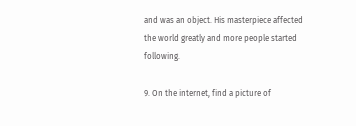and was an object. His masterpiece affected the world greatly and more people started following.

9. On the internet, find a picture of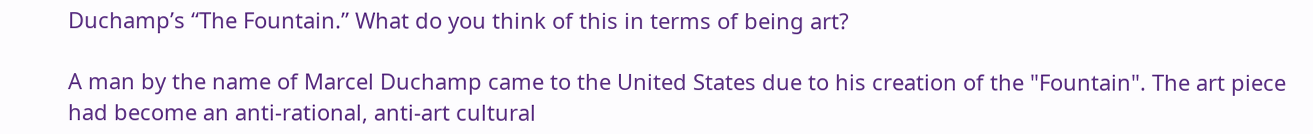Duchamp’s “The Fountain.” What do you think of this in terms of being art?

A man by the name of Marcel Duchamp came to the United States due to his creation of the "Fountain". The art piece had become an anti-rational, anti-art cultural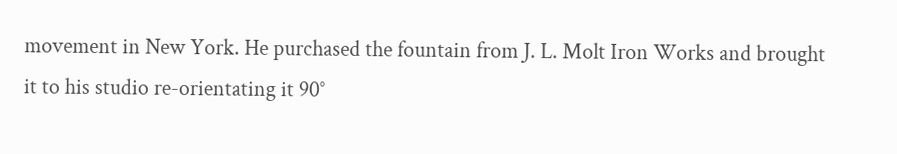movement in New York. He purchased the fountain from J. L. Molt Iron Works and brought it to his studio re-orientating it 90°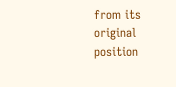from its original position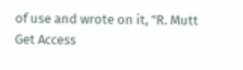of use and wrote on it, "R. Mutt
Get Access